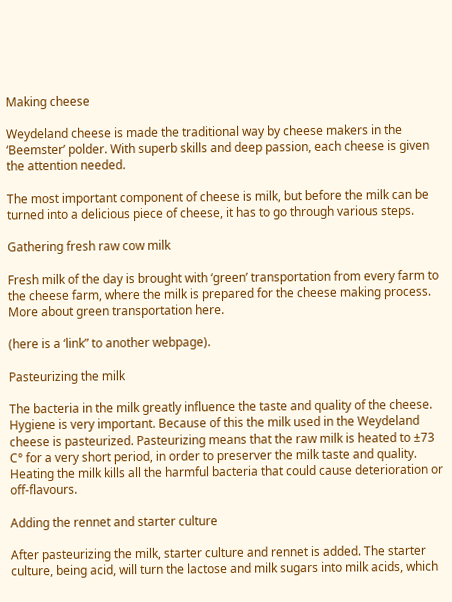Making cheese

Weydeland cheese is made the traditional way by cheese makers in the ‘Beemster’ polder. With superb skills and deep passion, each cheese is given the attention needed.

The most important component of cheese is milk, but before the milk can be turned into a delicious piece of cheese, it has to go through various steps.

Gathering fresh raw cow milk

Fresh milk of the day is brought with ‘green’ transportation from every farm to the cheese farm, where the milk is prepared for the cheese making process.  More about green transportation here.

(here is a ‘link” to another webpage).

Pasteurizing the milk

The bacteria in the milk greatly influence the taste and quality of the cheese. Hygiene is very important. Because of this the milk used in the Weydeland cheese is pasteurized. Pasteurizing means that the raw milk is heated to ±73 C° for a very short period, in order to preserver the milk taste and quality. Heating the milk kills all the harmful bacteria that could cause deterioration or off-flavours.

Adding the rennet and starter culture

After pasteurizing the milk, starter culture and rennet is added. The starter culture, being acid, will turn the lactose and milk sugars into milk acids, which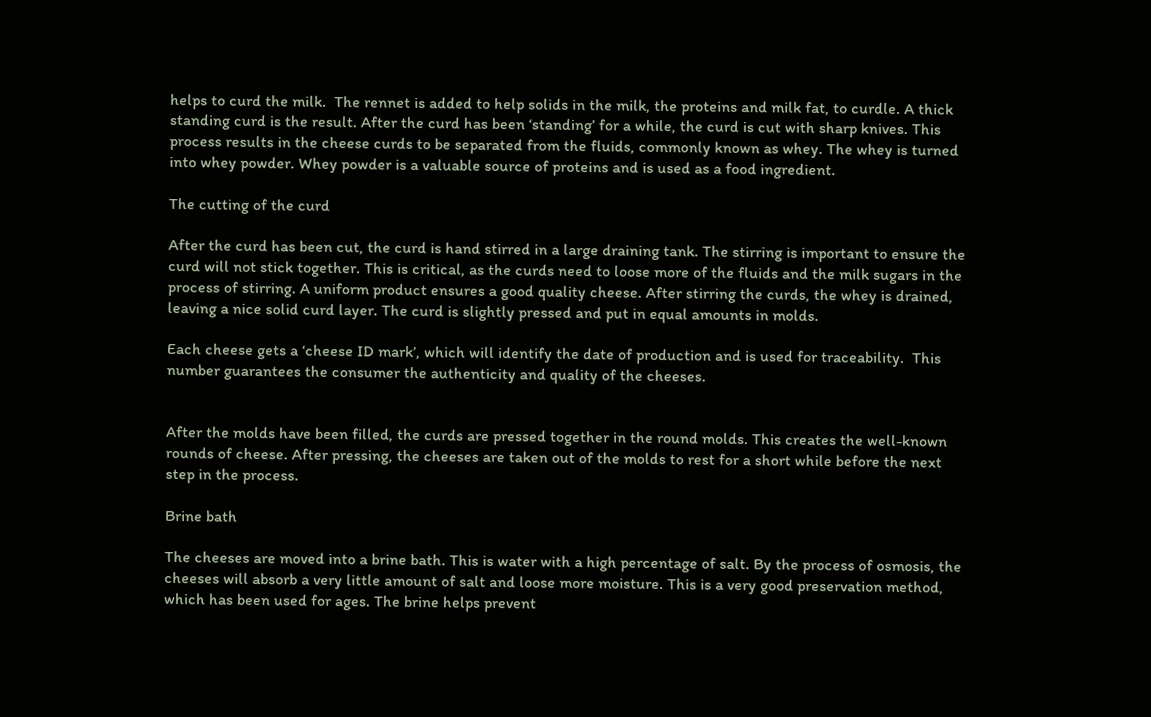helps to curd the milk.  The rennet is added to help solids in the milk, the proteins and milk fat, to curdle. A thick standing curd is the result. After the curd has been ‘standing’ for a while, the curd is cut with sharp knives. This process results in the cheese curds to be separated from the fluids, commonly known as whey. The whey is turned into whey powder. Whey powder is a valuable source of proteins and is used as a food ingredient.

The cutting of the curd

After the curd has been cut, the curd is hand stirred in a large draining tank. The stirring is important to ensure the curd will not stick together. This is critical, as the curds need to loose more of the fluids and the milk sugars in the process of stirring. A uniform product ensures a good quality cheese. After stirring the curds, the whey is drained, leaving a nice solid curd layer. The curd is slightly pressed and put in equal amounts in molds.

Each cheese gets a ‘cheese ID mark’, which will identify the date of production and is used for traceability.  This number guarantees the consumer the authenticity and quality of the cheeses.


After the molds have been filled, the curds are pressed together in the round molds. This creates the well-known rounds of cheese. After pressing, the cheeses are taken out of the molds to rest for a short while before the next step in the process.

Brine bath

The cheeses are moved into a brine bath. This is water with a high percentage of salt. By the process of osmosis, the cheeses will absorb a very little amount of salt and loose more moisture. This is a very good preservation method, which has been used for ages. The brine helps prevent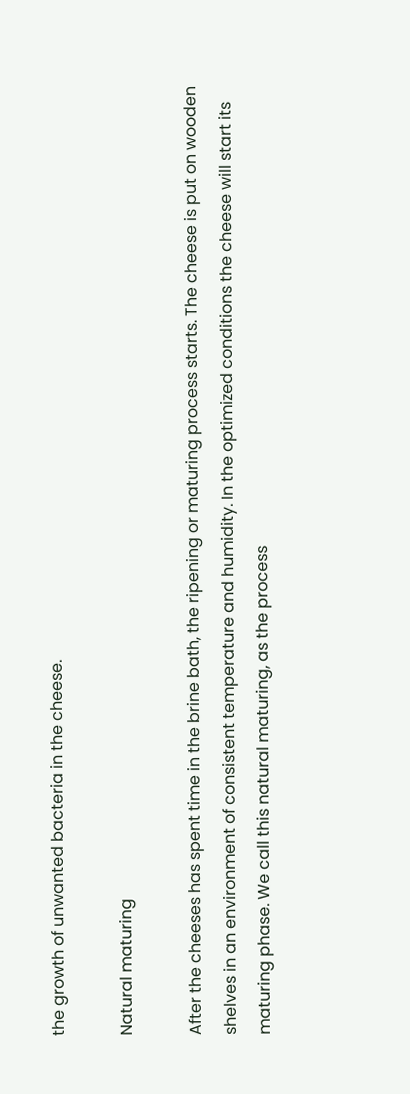the growth of unwanted bacteria in the cheese.

Natural maturing

After the cheeses has spent time in the brine bath, the ripening or maturing process starts. The cheese is put on wooden shelves in an environment of consistent temperature and humidity. In the optimized conditions the cheese will start its maturing phase. We call this natural maturing, as the process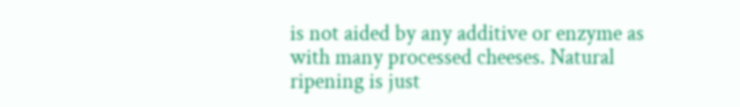is not aided by any additive or enzyme as with many processed cheeses. Natural ripening is just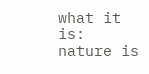what it is: nature is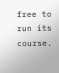free to run its course.